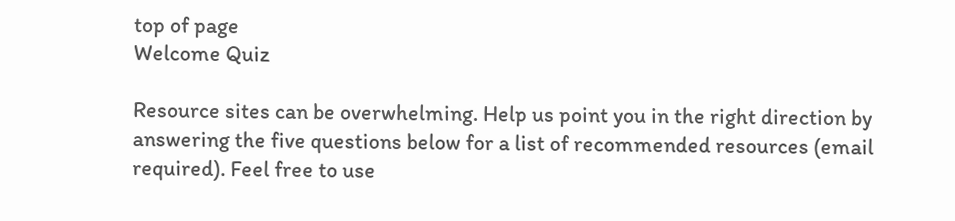top of page
Welcome Quiz

Resource sites can be overwhelming. Help us point you in the right direction by answering the five questions below for a list of recommended resources (email required). Feel free to use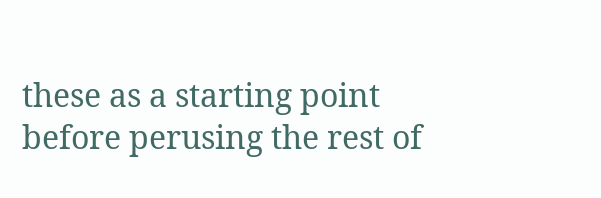these as a starting point before perusing the rest of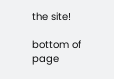the site!

bottom of page